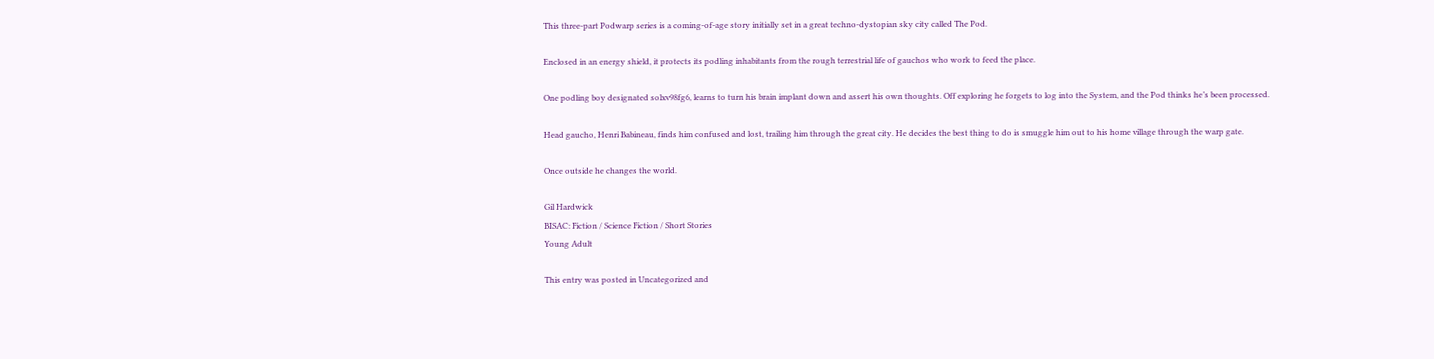This three-part Podwarp series is a coming-of-age story initially set in a great techno-dystopian sky city called The Pod.

Enclosed in an energy shield, it protects its podling inhabitants from the rough terrestrial life of gauchos who work to feed the place.

One podling boy designated solxv98fg6, learns to turn his brain implant down and assert his own thoughts. Off exploring he forgets to log into the System, and the Pod thinks he’s been processed.

Head gaucho, Henri Babineau, finds him confused and lost, trailing him through the great city. He decides the best thing to do is smuggle him out to his home village through the warp gate.

Once outside he changes the world.

Gil Hardwick
BISAC: Fiction / Science Fiction / Short Stories
Young Adult

This entry was posted in Uncategorized and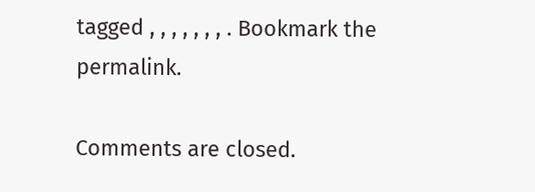tagged , , , , , , , . Bookmark the permalink.

Comments are closed.